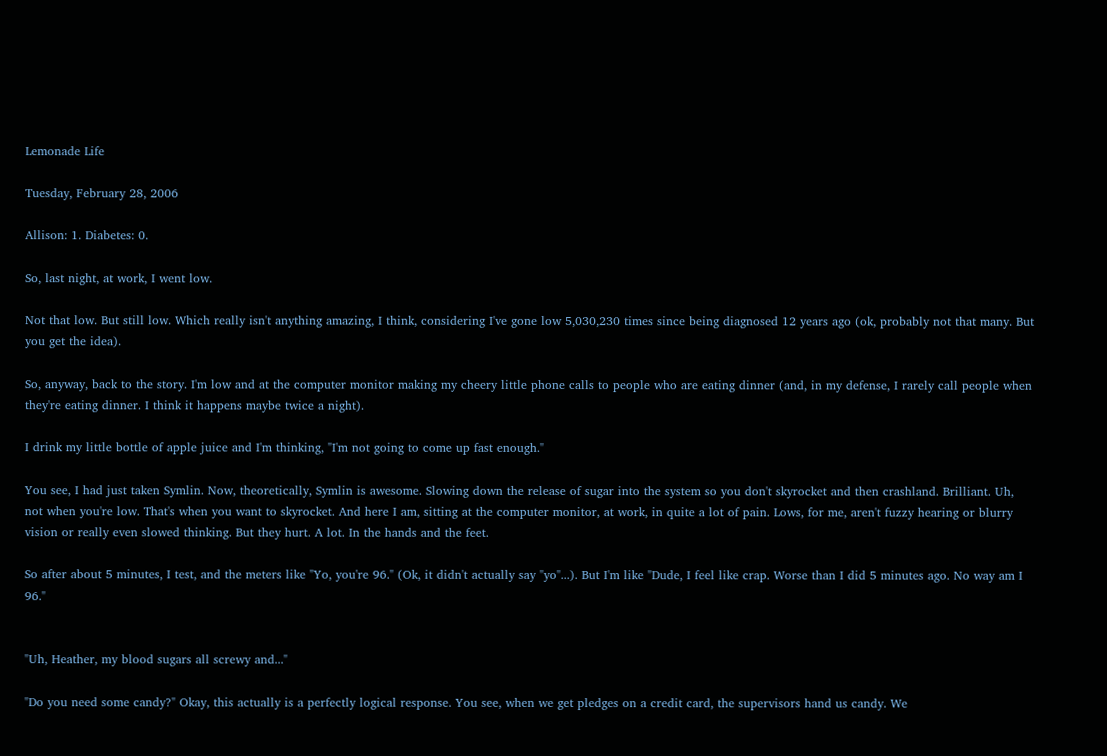Lemonade Life

Tuesday, February 28, 2006

Allison: 1. Diabetes: 0.

So, last night, at work, I went low.

Not that low. But still low. Which really isn't anything amazing, I think, considering I've gone low 5,030,230 times since being diagnosed 12 years ago (ok, probably not that many. But you get the idea).

So, anyway, back to the story. I'm low and at the computer monitor making my cheery little phone calls to people who are eating dinner (and, in my defense, I rarely call people when they're eating dinner. I think it happens maybe twice a night).

I drink my little bottle of apple juice and I'm thinking, "I'm not going to come up fast enough."

You see, I had just taken Symlin. Now, theoretically, Symlin is awesome. Slowing down the release of sugar into the system so you don't skyrocket and then crashland. Brilliant. Uh, not when you're low. That's when you want to skyrocket. And here I am, sitting at the computer monitor, at work, in quite a lot of pain. Lows, for me, aren't fuzzy hearing or blurry vision or really even slowed thinking. But they hurt. A lot. In the hands and the feet.

So after about 5 minutes, I test, and the meters like "Yo, you're 96." (Ok, it didn't actually say "yo"...). But I'm like "Dude, I feel like crap. Worse than I did 5 minutes ago. No way am I 96."


"Uh, Heather, my blood sugars all screwy and..."

"Do you need some candy?" Okay, this actually is a perfectly logical response. You see, when we get pledges on a credit card, the supervisors hand us candy. We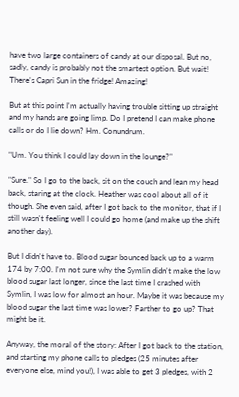have two large containers of candy at our disposal. But no, sadly, candy is probably not the smartest option. But wait! There's Capri Sun in the fridge! Amazing!

But at this point I'm actually having trouble sitting up straight and my hands are going limp. Do I pretend I can make phone calls or do I lie down? Hm. Conundrum.

"Um. You think I could lay down in the lounge?"

"Sure." So I go to the back, sit on the couch and lean my head back, staring at the clock. Heather was cool about all of it though. She even said, after I got back to the monitor, that if I still wasn't feeling well I could go home (and make up the shift another day).

But I didn't have to. Blood sugar bounced back up to a warm 174 by 7:00. I'm not sure why the Symlin didn't make the low blood sugar last longer, since the last time I crashed with Symlin, I was low for almost an hour. Maybe it was because my blood sugar the last time was lower? Farther to go up? That might be it.

Anyway, the moral of the story: After I got back to the station, and starting my phone calls to pledges (25 minutes after everyone else, mind you!), I was able to get 3 pledges, with 2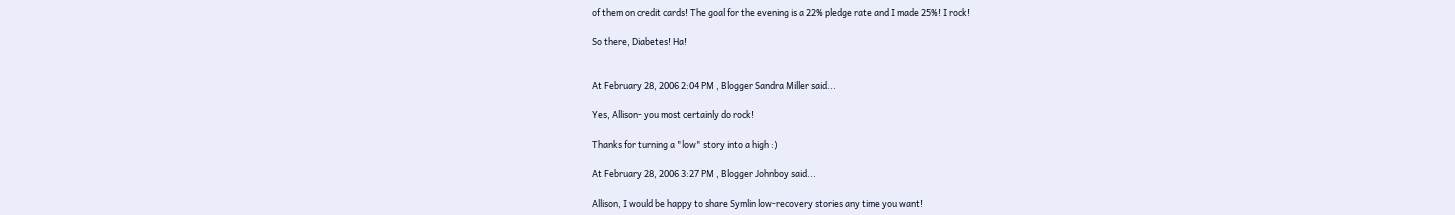of them on credit cards! The goal for the evening is a 22% pledge rate and I made 25%! I rock!

So there, Diabetes! Ha!


At February 28, 2006 2:04 PM , Blogger Sandra Miller said...

Yes, Allison- you most certainly do rock!

Thanks for turning a "low" story into a high :)

At February 28, 2006 3:27 PM , Blogger Johnboy said...

Allison, I would be happy to share Symlin low-recovery stories any time you want!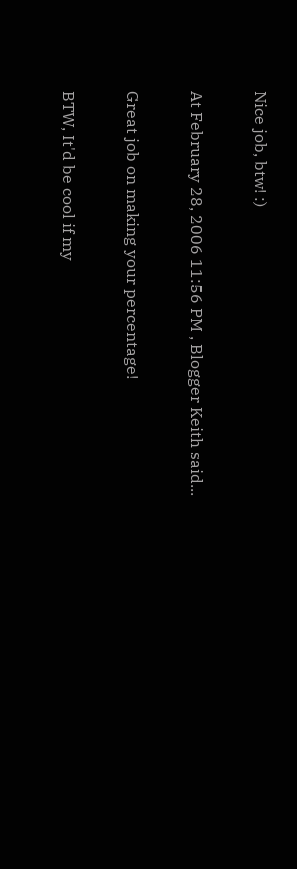Nice job, btw! :)

At February 28, 2006 11:56 PM , Blogger Keith said...

Great job on making your percentage!

BTW, It'd be cool if my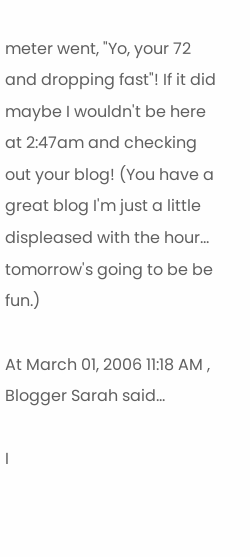meter went, "Yo, your 72 and dropping fast"! If it did maybe I wouldn't be here at 2:47am and checking out your blog! (You have a great blog I'm just a little displeased with the hour... tomorrow's going to be be fun.)

At March 01, 2006 11:18 AM , Blogger Sarah said...

I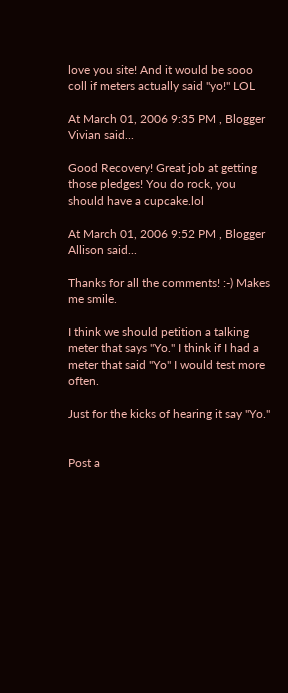love you site! And it would be sooo coll if meters actually said "yo!" LOL

At March 01, 2006 9:35 PM , Blogger Vivian said...

Good Recovery! Great job at getting those pledges! You do rock, you should have a cupcake.lol

At March 01, 2006 9:52 PM , Blogger Allison said...

Thanks for all the comments! :-) Makes me smile.

I think we should petition a talking meter that says "Yo." I think if I had a meter that said "Yo" I would test more often.

Just for the kicks of hearing it say "Yo."


Post a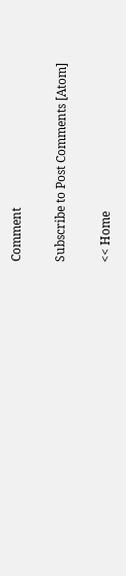Comment

Subscribe to Post Comments [Atom]

<< Home